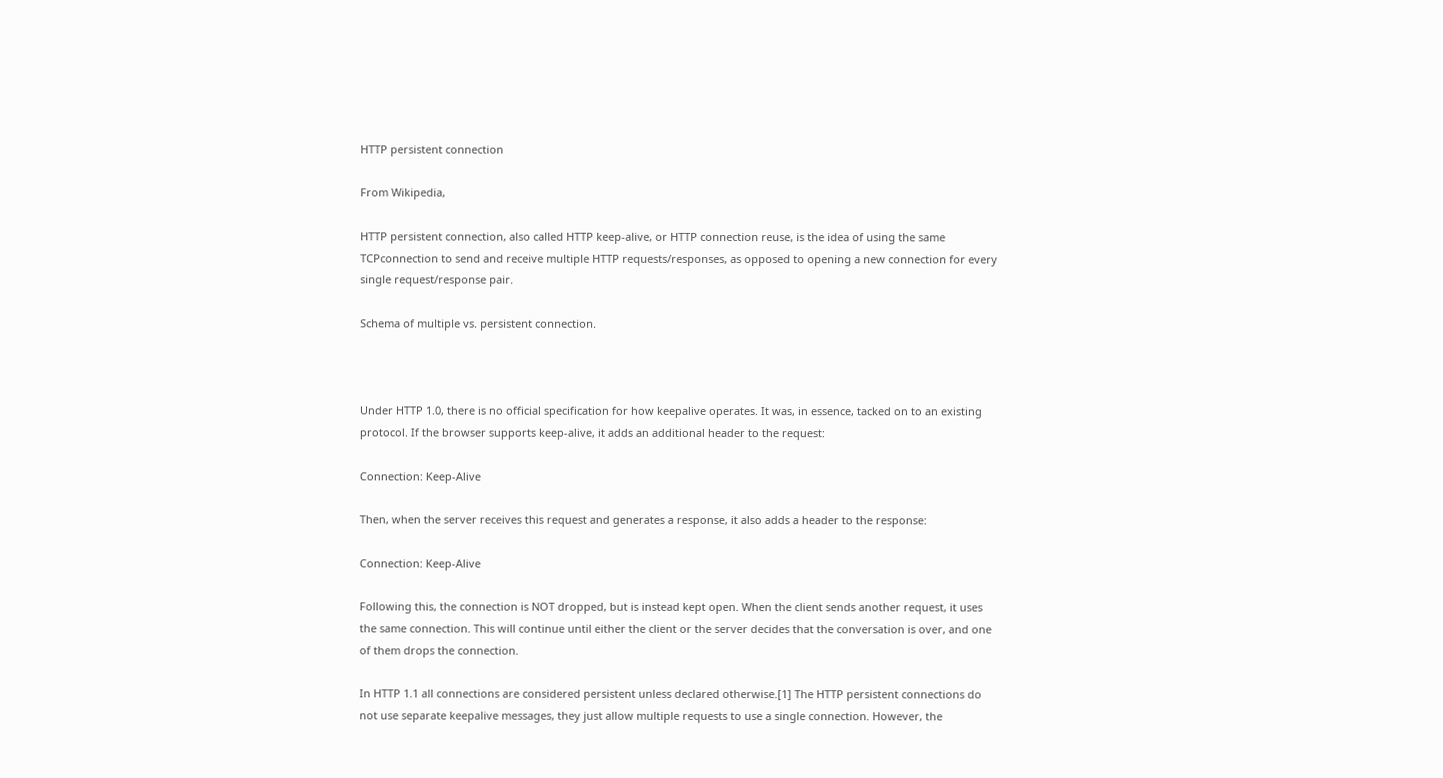HTTP persistent connection

From Wikipedia,

HTTP persistent connection, also called HTTP keep-alive, or HTTP connection reuse, is the idea of using the same TCPconnection to send and receive multiple HTTP requests/responses, as opposed to opening a new connection for every single request/response pair.

Schema of multiple vs. persistent connection.



Under HTTP 1.0, there is no official specification for how keepalive operates. It was, in essence, tacked on to an existing protocol. If the browser supports keep-alive, it adds an additional header to the request:

Connection: Keep-Alive

Then, when the server receives this request and generates a response, it also adds a header to the response:

Connection: Keep-Alive

Following this, the connection is NOT dropped, but is instead kept open. When the client sends another request, it uses the same connection. This will continue until either the client or the server decides that the conversation is over, and one of them drops the connection.

In HTTP 1.1 all connections are considered persistent unless declared otherwise.[1] The HTTP persistent connections do not use separate keepalive messages, they just allow multiple requests to use a single connection. However, the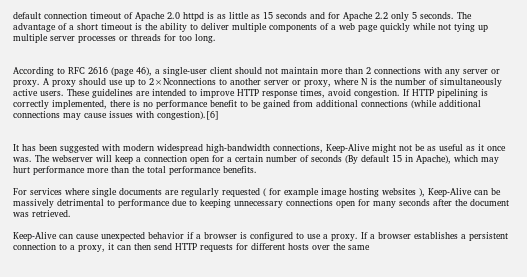default connection timeout of Apache 2.0 httpd is as little as 15 seconds and for Apache 2.2 only 5 seconds. The advantage of a short timeout is the ability to deliver multiple components of a web page quickly while not tying up multiple server processes or threads for too long.


According to RFC 2616 (page 46), a single-user client should not maintain more than 2 connections with any server or proxy. A proxy should use up to 2×Nconnections to another server or proxy, where N is the number of simultaneously active users. These guidelines are intended to improve HTTP response times, avoid congestion. If HTTP pipelining is correctly implemented, there is no performance benefit to be gained from additional connections (while additional connections may cause issues with congestion).[6]


It has been suggested with modern widespread high-bandwidth connections, Keep-Alive might not be as useful as it once was. The webserver will keep a connection open for a certain number of seconds (By default 15 in Apache), which may hurt performance more than the total performance benefits.

For services where single documents are regularly requested ( for example image hosting websites ), Keep-Alive can be massively detrimental to performance due to keeping unnecessary connections open for many seconds after the document was retrieved.

Keep-Alive can cause unexpected behavior if a browser is configured to use a proxy. If a browser establishes a persistent connection to a proxy, it can then send HTTP requests for different hosts over the same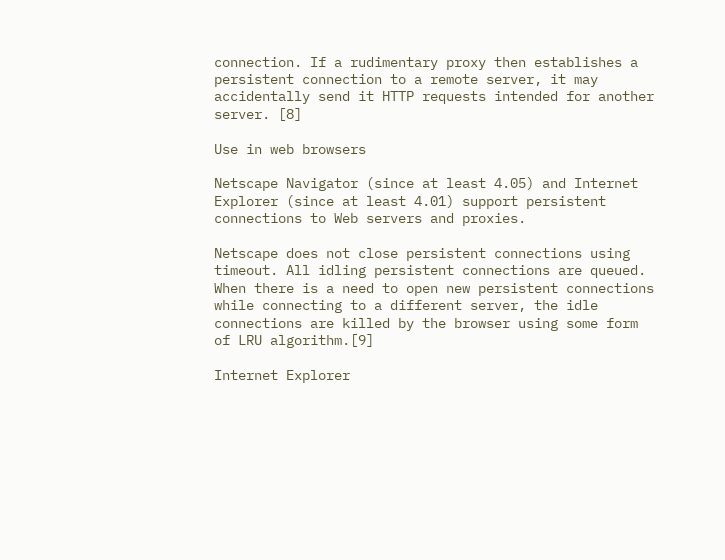connection. If a rudimentary proxy then establishes a persistent connection to a remote server, it may accidentally send it HTTP requests intended for another server. [8]

Use in web browsers

Netscape Navigator (since at least 4.05) and Internet Explorer (since at least 4.01) support persistent connections to Web servers and proxies.

Netscape does not close persistent connections using timeout. All idling persistent connections are queued. When there is a need to open new persistent connections while connecting to a different server, the idle connections are killed by the browser using some form of LRU algorithm.[9]

Internet Explorer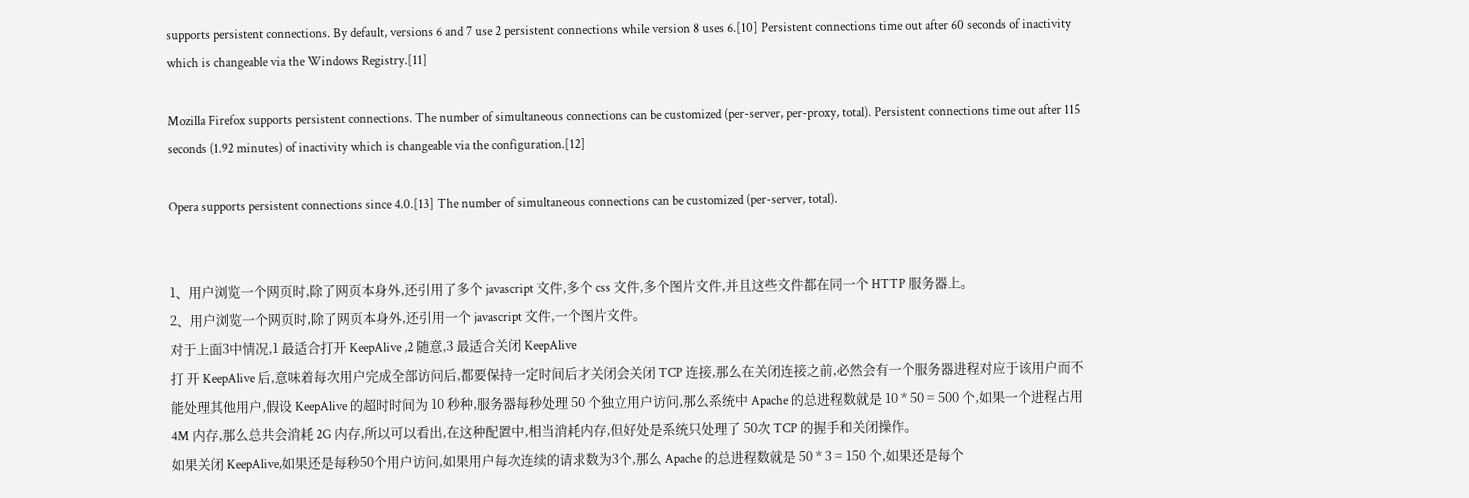supports persistent connections. By default, versions 6 and 7 use 2 persistent connections while version 8 uses 6.[10] Persistent connections time out after 60 seconds of inactivity which is changeable via the Windows Registry.[11]

Mozilla Firefox supports persistent connections. The number of simultaneous connections can be customized (per-server, per-proxy, total). Persistent connections time out after 115 seconds (1.92 minutes) of inactivity which is changeable via the configuration.[12]

Opera supports persistent connections since 4.0.[13] The number of simultaneous connections can be customized (per-server, total).


1、用户浏览一个网页时,除了网页本身外,还引用了多个 javascript 文件,多个 css 文件,多个图片文件,并且这些文件都在同一个 HTTP 服务器上。
2、用户浏览一个网页时,除了网页本身外,还引用一个 javascript 文件,一个图片文件。
对于上面3中情况,1 最适合打开 KeepAlive ,2 随意,3 最适合关闭 KeepAlive
打 开 KeepAlive 后,意味着每次用户完成全部访问后,都要保持一定时间后才关闭会关闭 TCP 连接,那么在关闭连接之前,必然会有一个服务器进程对应于该用户而不能处理其他用户,假设 KeepAlive 的超时时间为 10 秒种,服务器每秒处理 50 个独立用户访问,那么系统中 Apache 的总进程数就是 10 * 50 = 500 个,如果一个进程占用 4M 内存,那么总共会消耗 2G 内存,所以可以看出,在这种配置中,相当消耗内存,但好处是系统只处理了 50次 TCP 的握手和关闭操作。
如果关闭 KeepAlive,如果还是每秒50个用户访问,如果用户每次连续的请求数为3个,那么 Apache 的总进程数就是 50 * 3 = 150 个,如果还是每个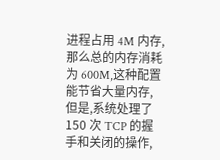进程占用 4M 内存,那么总的内存消耗为 600M,这种配置能节省大量内存,但是,系统处理了 150 次 TCP 的握手和关闭的操作,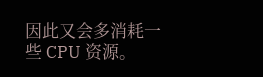因此又会多消耗一些 CPU 资源。